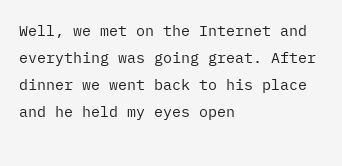Well, we met on the Internet and everything was going great. After dinner we went back to his place and he held my eyes open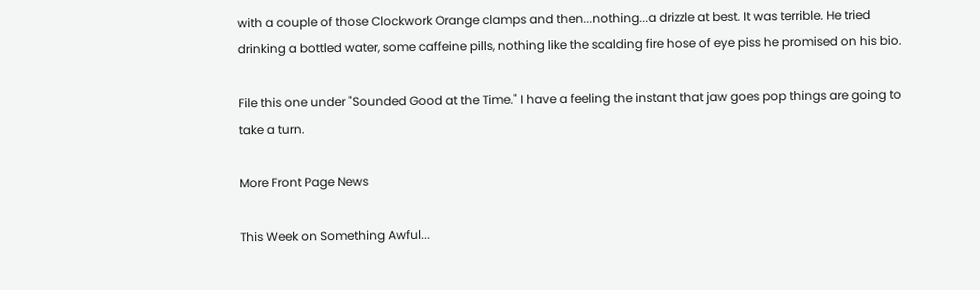with a couple of those Clockwork Orange clamps and then...nothing...a drizzle at best. It was terrible. He tried drinking a bottled water, some caffeine pills, nothing like the scalding fire hose of eye piss he promised on his bio.

File this one under "Sounded Good at the Time." I have a feeling the instant that jaw goes pop things are going to take a turn.

More Front Page News

This Week on Something Awful...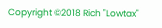Copyright ©2018 Rich "Lowtax"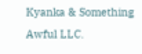Kyanka & Something Awful LLC.